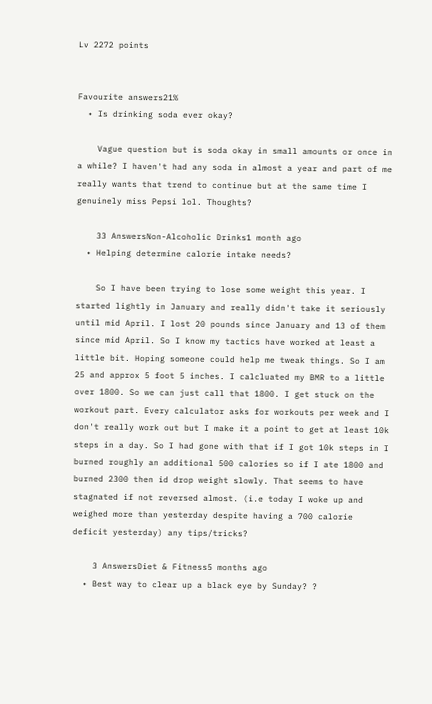Lv 2272 points


Favourite answers21%
  • Is drinking soda ever okay?

    Vague question but is soda okay in small amounts or once in a while? I haven't had any soda in almost a year and part of me really wants that trend to continue but at the same time I genuinely miss Pepsi lol. Thoughts?

    33 AnswersNon-Alcoholic Drinks1 month ago
  • Helping determine calorie intake needs?

    So I have been trying to lose some weight this year. I started lightly in January and really didn't take it seriously until mid April. I lost 20 pounds since January and 13 of them since mid April. So I know my tactics have worked at least a little bit. Hoping someone could help me tweak things. So I am 25 and approx 5 foot 5 inches. I calcluated my BMR to a little over 1800. So we can just call that 1800. I get stuck on the workout part. Every calculator asks for workouts per week and I don't really work out but I make it a point to get at least 10k steps in a day. So I had gone with that if I got 10k steps in I burned roughly an additional 500 calories so if I ate 1800 and burned 2300 then id drop weight slowly. That seems to have stagnated if not reversed almost. (i.e today I woke up and weighed more than yesterday despite having a 700 calorie deficit yesterday) any tips/tricks?

    3 AnswersDiet & Fitness5 months ago
  • Best way to clear up a black eye by Sunday? ?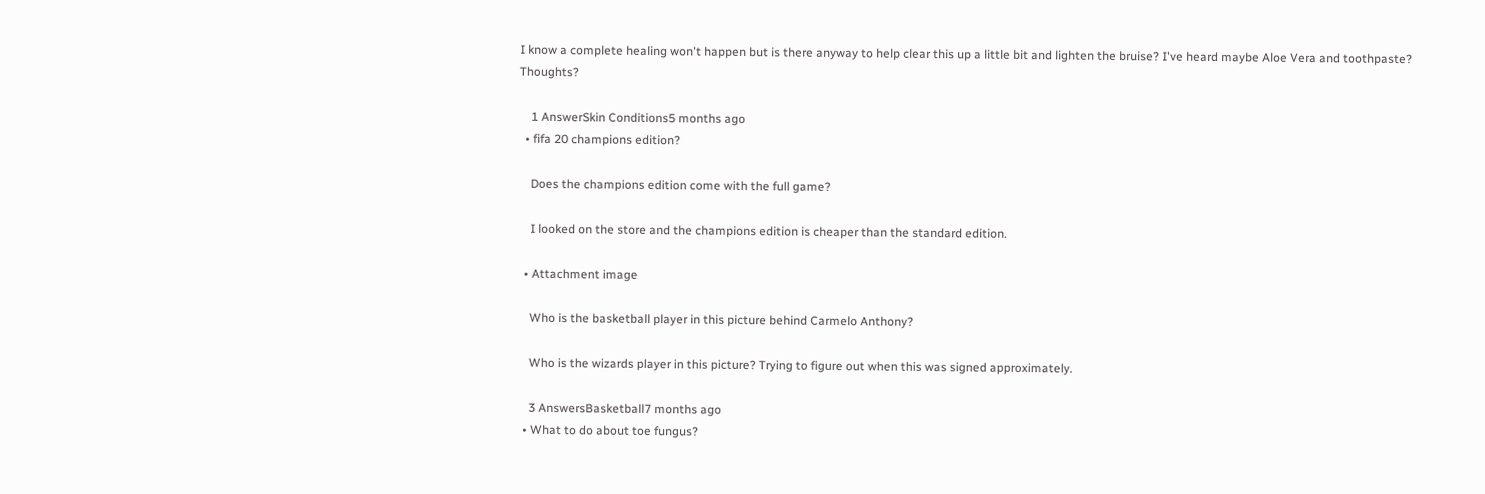I know a complete healing won't happen but is there anyway to help clear this up a little bit and lighten the bruise? I've heard maybe Aloe Vera and toothpaste? Thoughts?

    1 AnswerSkin Conditions5 months ago
  • fifa 20 champions edition?

    Does the champions edition come with the full game?

    I looked on the store and the champions edition is cheaper than the standard edition.

  • Attachment image

    Who is the basketball player in this picture behind Carmelo Anthony?

    Who is the wizards player in this picture? Trying to figure out when this was signed approximately.

    3 AnswersBasketball7 months ago
  • What to do about toe fungus?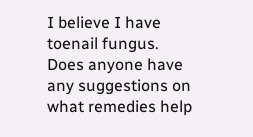I believe I have toenail fungus. Does anyone have any suggestions on what remedies help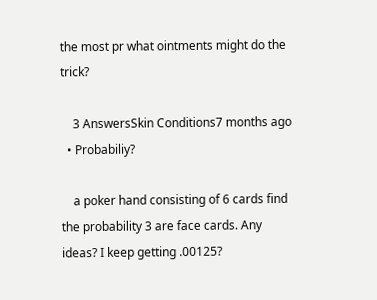the most pr what ointments might do the trick?

    3 AnswersSkin Conditions7 months ago
  • Probabiliy?

    a poker hand consisting of 6 cards find the probability 3 are face cards. Any ideas? I keep getting .00125?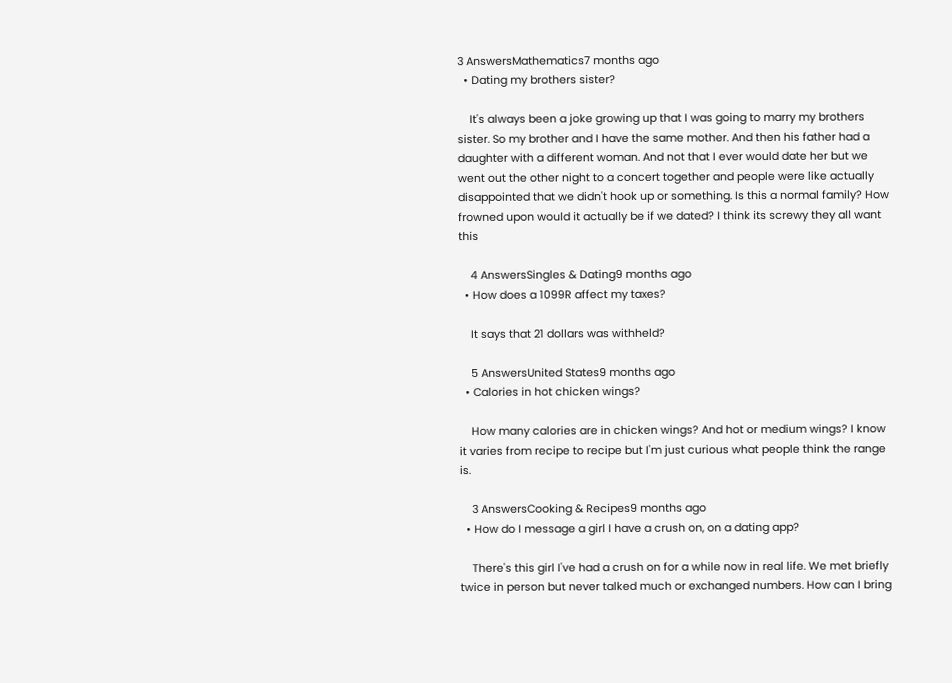3 AnswersMathematics7 months ago
  • Dating my brothers sister?

    It's always been a joke growing up that I was going to marry my brothers sister. So my brother and I have the same mother. And then his father had a daughter with a different woman. And not that I ever would date her but we went out the other night to a concert together and people were like actually disappointed that we didn't hook up or something. Is this a normal family? How frowned upon would it actually be if we dated? I think its screwy they all want this

    4 AnswersSingles & Dating9 months ago
  • How does a 1099R affect my taxes?

    It says that 21 dollars was withheld?

    5 AnswersUnited States9 months ago
  • Calories in hot chicken wings?

    How many calories are in chicken wings? And hot or medium wings? I know it varies from recipe to recipe but I'm just curious what people think the range is.

    3 AnswersCooking & Recipes9 months ago
  • How do I message a girl I have a crush on, on a dating app?

    There's this girl I've had a crush on for a while now in real life. We met briefly twice in person but never talked much or exchanged numbers. How can I bring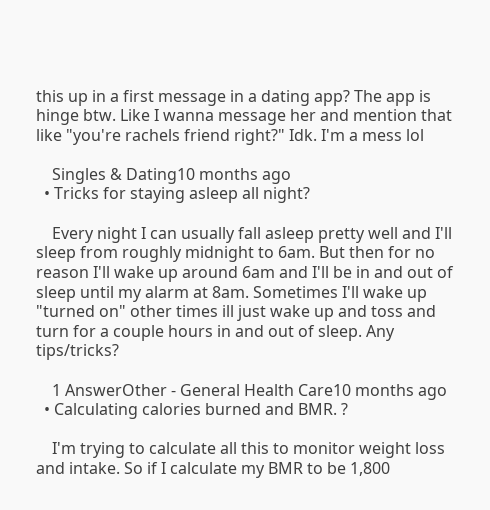this up in a first message in a dating app? The app is hinge btw. Like I wanna message her and mention that like "you're rachels friend right?" Idk. I'm a mess lol

    Singles & Dating10 months ago
  • Tricks for staying asleep all night?

    Every night I can usually fall asleep pretty well and I'll sleep from roughly midnight to 6am. But then for no reason I'll wake up around 6am and I'll be in and out of sleep until my alarm at 8am. Sometimes I'll wake up "turned on" other times ill just wake up and toss and turn for a couple hours in and out of sleep. Any tips/tricks?

    1 AnswerOther - General Health Care10 months ago
  • Calculating calories burned and BMR. ?

    I'm trying to calculate all this to monitor weight loss and intake. So if I calculate my BMR to be 1,800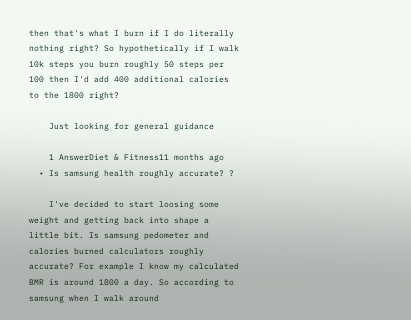then that's what I burn if I do literally nothing right? So hypothetically if I walk 10k steps you burn roughly 50 steps per 100 then I'd add 400 additional calories to the 1800 right?

    Just looking for general guidance

    1 AnswerDiet & Fitness11 months ago
  • Is samsung health roughly accurate? ?

    I've decided to start loosing some weight and getting back into shape a little bit. Is samsung pedometer and calories burned calculators roughly accurate? For example I know my calculated BMR is around 1800 a day. So according to samsung when I walk around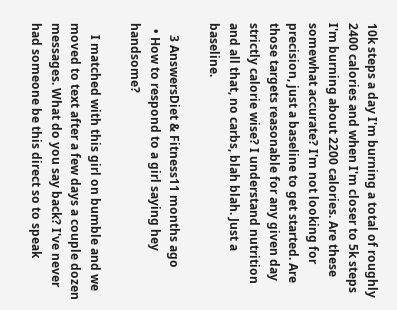10k steps a day I'm burning a total of roughly 2400 calories and when I'm closer to 5k steps I'm burning about 2200 calories. Are these somewhat accurate? I'm not looking for precision, just a baseline to get started. Are those targets reasonable for any given day strictly calorie wise? I understand nutrition and all that, no carbs, blah blah. Just a baseline.

    3 AnswersDiet & Fitness11 months ago
  • How to respond to a girl saying hey handsome?

    I matched with this girl on bumble and we moved to text after a few days a couple dozen messages. What do you say back? I've never had someone be this direct so to speak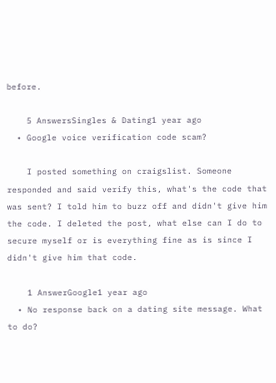before.

    5 AnswersSingles & Dating1 year ago
  • Google voice verification code scam?

    I posted something on craigslist. Someone responded and said verify this, what's the code that was sent? I told him to buzz off and didn't give him the code. I deleted the post, what else can I do to secure myself or is everything fine as is since I didn't give him that code.

    1 AnswerGoogle1 year ago
  • No response back on a dating site message. What to do?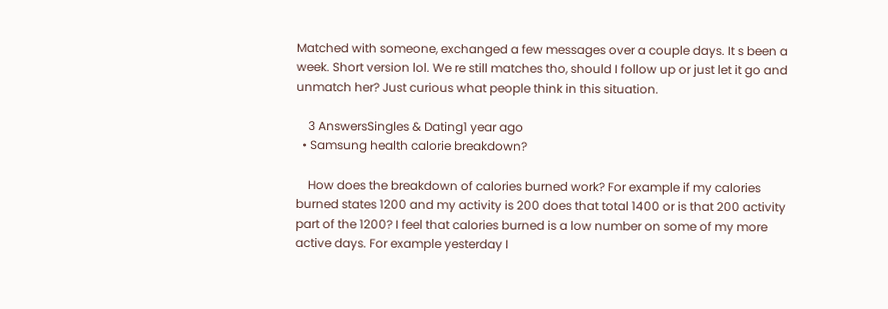Matched with someone, exchanged a few messages over a couple days. It s been a week. Short version lol. We re still matches tho, should I follow up or just let it go and unmatch her? Just curious what people think in this situation.

    3 AnswersSingles & Dating1 year ago
  • Samsung health calorie breakdown?

    How does the breakdown of calories burned work? For example if my calories burned states 1200 and my activity is 200 does that total 1400 or is that 200 activity part of the 1200? I feel that calories burned is a low number on some of my more active days. For example yesterday I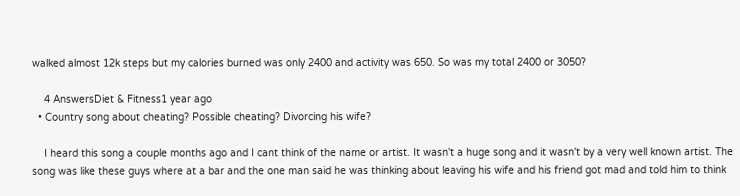walked almost 12k steps but my calories burned was only 2400 and activity was 650. So was my total 2400 or 3050?

    4 AnswersDiet & Fitness1 year ago
  • Country song about cheating? Possible cheating? Divorcing his wife?

    I heard this song a couple months ago and I cant think of the name or artist. It wasn't a huge song and it wasn't by a very well known artist. The song was like these guys where at a bar and the one man said he was thinking about leaving his wife and his friend got mad and told him to think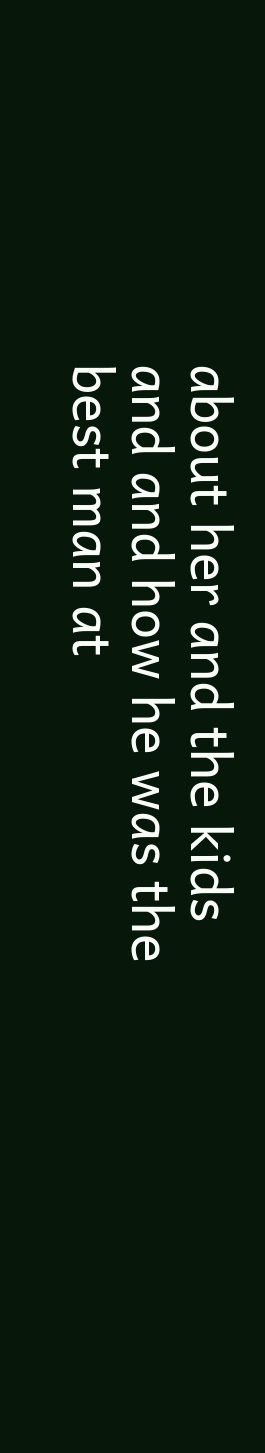about her and the kids and and how he was the best man at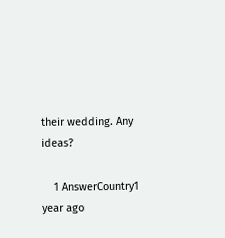their wedding. Any ideas?

    1 AnswerCountry1 year ago